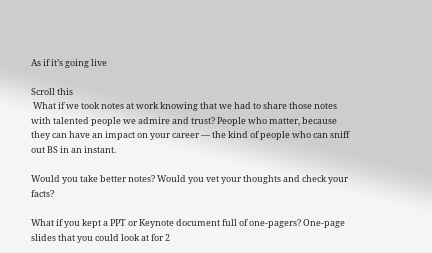As if it’s going live

Scroll this
 What if we took notes at work knowing that we had to share those notes with talented people we admire and trust? People who matter, because they can have an impact on your career — the kind of people who can sniff out BS in an instant.

Would you take better notes? Would you vet your thoughts and check your facts?

What if you kept a PPT or Keynote document full of one-pagers? One-page slides that you could look at for 2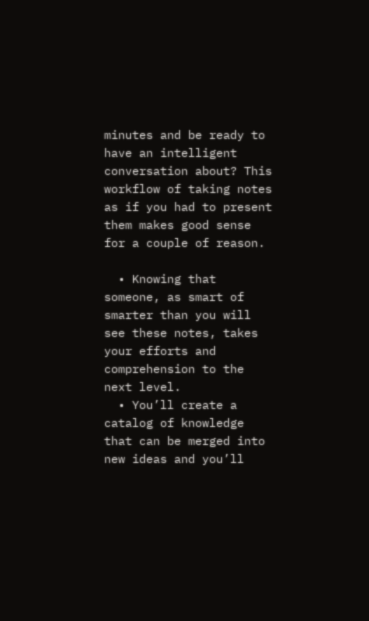minutes and be ready to have an intelligent conversation about? This workflow of taking notes as if you had to present them makes good sense for a couple of reason.

  • Knowing that someone, as smart of smarter than you will see these notes, takes your efforts and comprehension to the next level.
  • You’ll create a catalog of knowledge that can be merged into new ideas and you’ll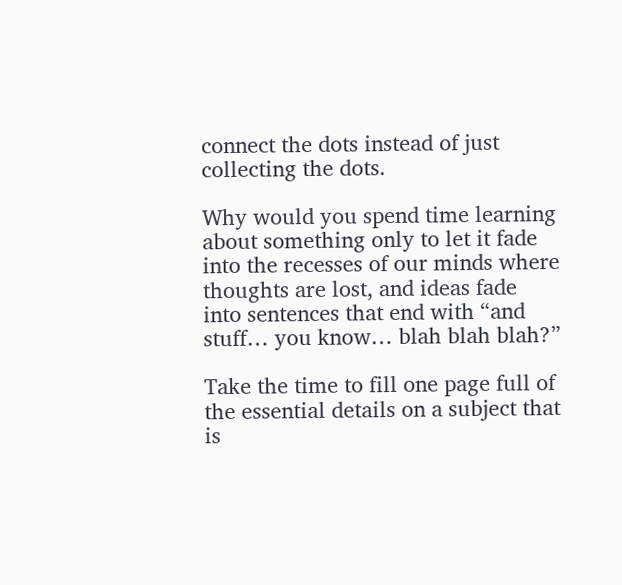connect the dots instead of just collecting the dots.

Why would you spend time learning about something only to let it fade into the recesses of our minds where thoughts are lost, and ideas fade into sentences that end with “and stuff… you know… blah blah blah?”

Take the time to fill one page full of the essential details on a subject that is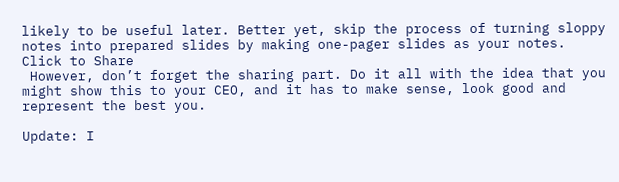likely to be useful later. Better yet, skip the process of turning sloppy notes into prepared slides by making one-pager slides as your notes.
Click to Share
 However, don’t forget the sharing part. Do it all with the idea that you might show this to your CEO, and it has to make sense, look good and represent the best you.

Update: I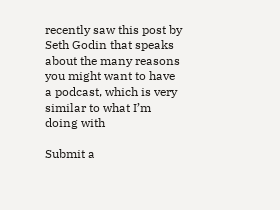recently saw this post by Seth Godin that speaks about the many reasons you might want to have a podcast, which is very similar to what I’m doing with

Submit a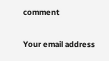comment

Your email address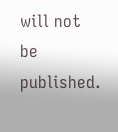will not be published.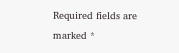Required fields are marked *